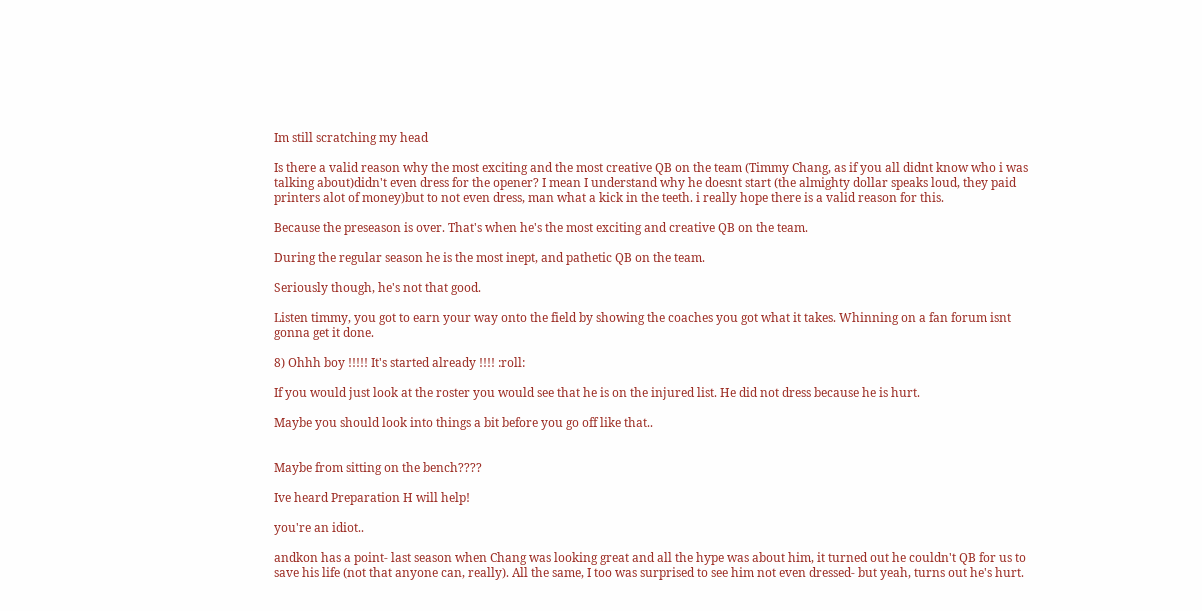Im still scratching my head

Is there a valid reason why the most exciting and the most creative QB on the team (Timmy Chang, as if you all didnt know who i was talking about)didn't even dress for the opener? I mean I understand why he doesnt start (the almighty dollar speaks loud, they paid printers alot of money)but to not even dress, man what a kick in the teeth. i really hope there is a valid reason for this.

Because the preseason is over. That's when he's the most exciting and creative QB on the team.

During the regular season he is the most inept, and pathetic QB on the team.

Seriously though, he's not that good.

Listen timmy, you got to earn your way onto the field by showing the coaches you got what it takes. Whinning on a fan forum isnt gonna get it done.

8) Ohhh boy !!!!! It's started already !!!! :roll:

If you would just look at the roster you would see that he is on the injured list. He did not dress because he is hurt.

Maybe you should look into things a bit before you go off like that..


Maybe from sitting on the bench????

Ive heard Preparation H will help!

you're an idiot..

andkon has a point- last season when Chang was looking great and all the hype was about him, it turned out he couldn't QB for us to save his life (not that anyone can, really). All the same, I too was surprised to see him not even dressed- but yeah, turns out he's hurt.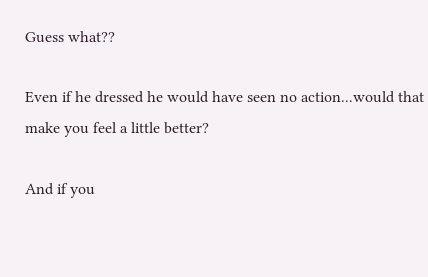Guess what??

Even if he dressed he would have seen no action...would that make you feel a little better?

And if you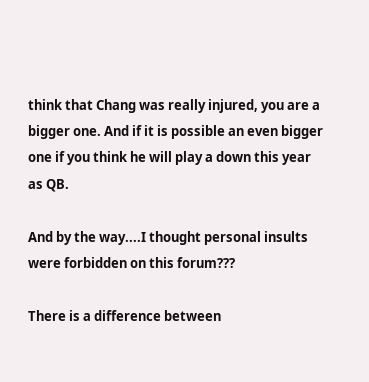think that Chang was really injured, you are a bigger one. And if it is possible an even bigger one if you think he will play a down this year as QB.

And by the way....I thought personal insults were forbidden on this forum???

There is a difference between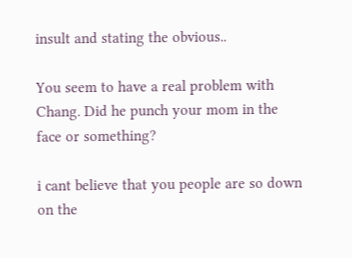insult and stating the obvious..

You seem to have a real problem with Chang. Did he punch your mom in the face or something?

i cant believe that you people are so down on the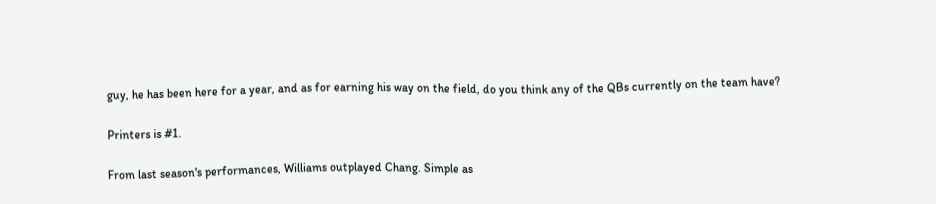guy, he has been here for a year, and as for earning his way on the field, do you think any of the QBs currently on the team have?

Printers is #1.

From last season's performances, Williams outplayed Chang. Simple as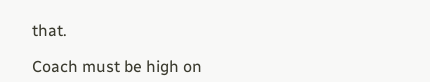that.

Coach must be high on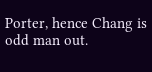Porter, hence Chang is odd man out.